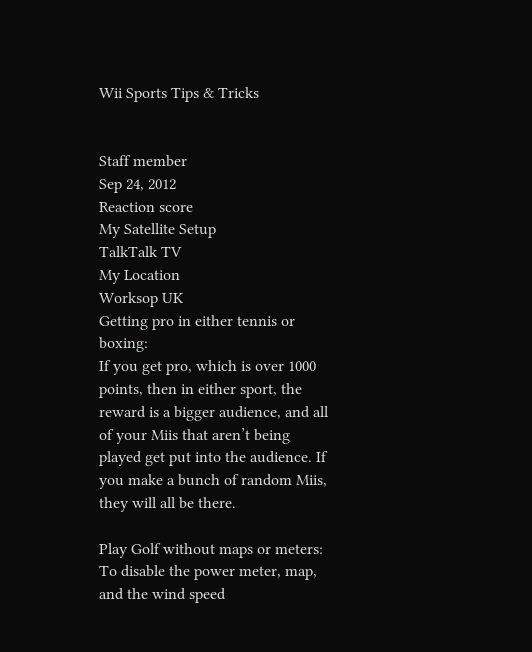Wii Sports Tips & Tricks


Staff member
Sep 24, 2012
Reaction score
My Satellite Setup
TalkTalk TV
My Location
Worksop UK
Getting pro in either tennis or boxing:
If you get pro, which is over 1000 points, then in either sport, the reward is a bigger audience, and all of your Miis that aren’t being played get put into the audience. If you make a bunch of random Miis, they will all be there.

Play Golf without maps or meters:
To disable the power meter, map, and the wind speed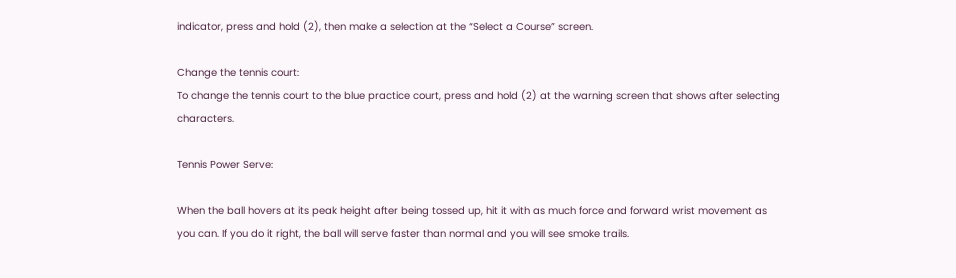indicator, press and hold (2), then make a selection at the “Select a Course” screen.

Change the tennis court:
To change the tennis court to the blue practice court, press and hold (2) at the warning screen that shows after selecting characters.

Tennis Power Serve:

When the ball hovers at its peak height after being tossed up, hit it with as much force and forward wrist movement as you can. If you do it right, the ball will serve faster than normal and you will see smoke trails.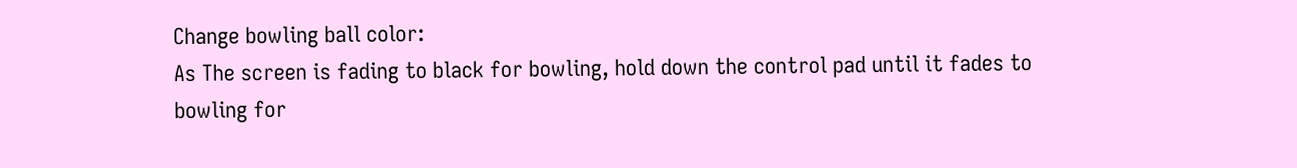Change bowling ball color:
As The screen is fading to black for bowling, hold down the control pad until it fades to bowling for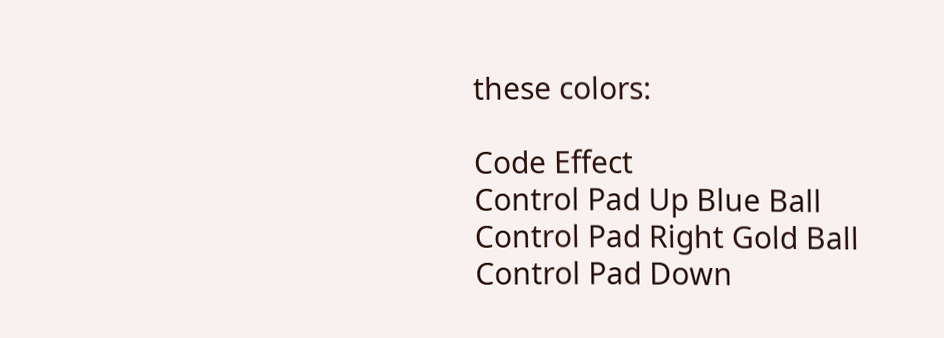these colors:

Code Effect
Control Pad Up Blue Ball
Control Pad Right Gold Ball
Control Pad Down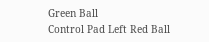Green Ball
Control Pad Left Red Ball